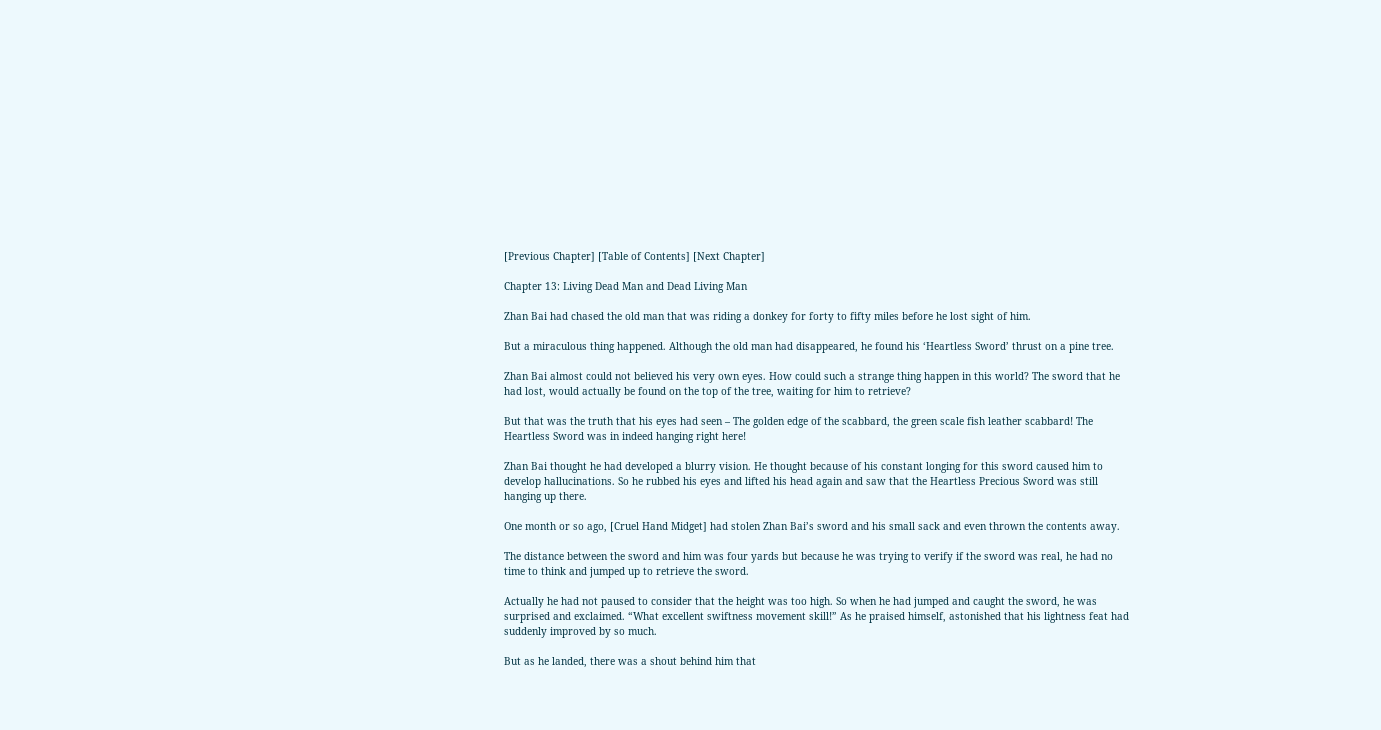[Previous Chapter] [Table of Contents] [Next Chapter]

Chapter 13: Living Dead Man and Dead Living Man

Zhan Bai had chased the old man that was riding a donkey for forty to fifty miles before he lost sight of him.

But a miraculous thing happened. Although the old man had disappeared, he found his ‘Heartless Sword’ thrust on a pine tree.

Zhan Bai almost could not believed his very own eyes. How could such a strange thing happen in this world? The sword that he had lost, would actually be found on the top of the tree, waiting for him to retrieve?

But that was the truth that his eyes had seen – The golden edge of the scabbard, the green scale fish leather scabbard! The Heartless Sword was in indeed hanging right here!

Zhan Bai thought he had developed a blurry vision. He thought because of his constant longing for this sword caused him to develop hallucinations. So he rubbed his eyes and lifted his head again and saw that the Heartless Precious Sword was still hanging up there.

One month or so ago, [Cruel Hand Midget] had stolen Zhan Bai’s sword and his small sack and even thrown the contents away.

The distance between the sword and him was four yards but because he was trying to verify if the sword was real, he had no time to think and jumped up to retrieve the sword.

Actually he had not paused to consider that the height was too high. So when he had jumped and caught the sword, he was surprised and exclaimed. “What excellent swiftness movement skill!” As he praised himself, astonished that his lightness feat had suddenly improved by so much.

But as he landed, there was a shout behind him that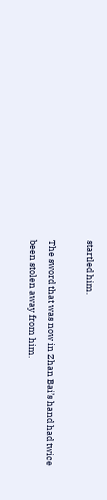startled him.

The sword that was now in Zhan Bai’s hand had twice been stolen away from him.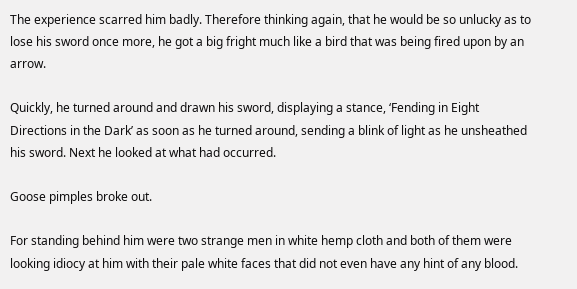The experience scarred him badly. Therefore thinking again, that he would be so unlucky as to lose his sword once more, he got a big fright much like a bird that was being fired upon by an arrow.

Quickly, he turned around and drawn his sword, displaying a stance, ‘Fending in Eight Directions in the Dark’ as soon as he turned around, sending a blink of light as he unsheathed his sword. Next he looked at what had occurred.

Goose pimples broke out.

For standing behind him were two strange men in white hemp cloth and both of them were looking idiocy at him with their pale white faces that did not even have any hint of any blood.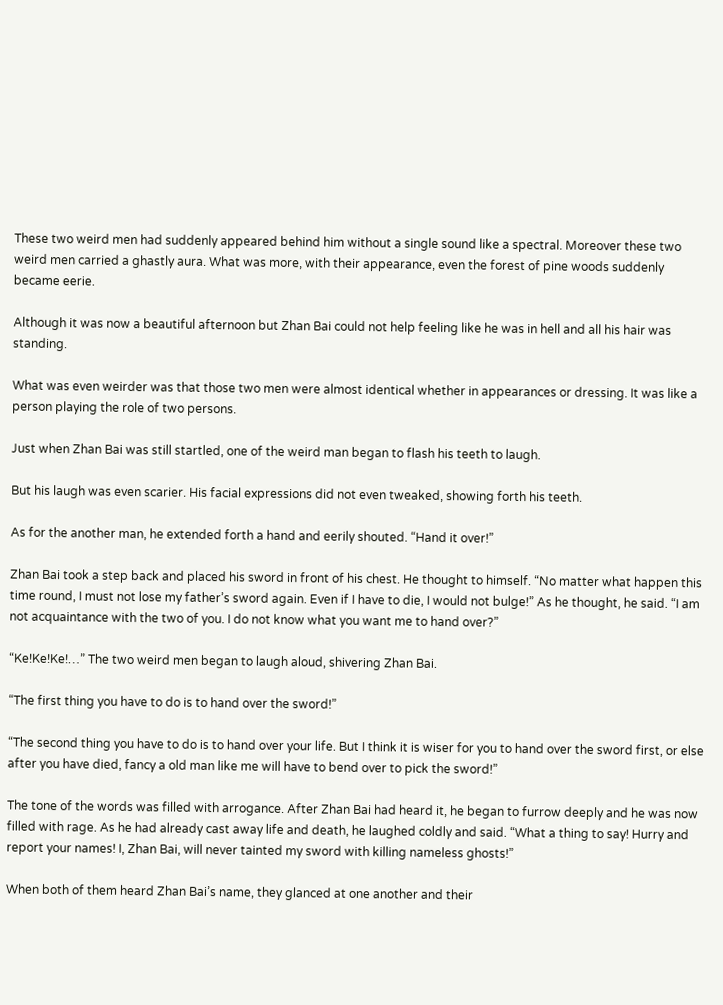These two weird men had suddenly appeared behind him without a single sound like a spectral. Moreover these two weird men carried a ghastly aura. What was more, with their appearance, even the forest of pine woods suddenly became eerie.

Although it was now a beautiful afternoon but Zhan Bai could not help feeling like he was in hell and all his hair was standing.

What was even weirder was that those two men were almost identical whether in appearances or dressing. It was like a person playing the role of two persons.

Just when Zhan Bai was still startled, one of the weird man began to flash his teeth to laugh.

But his laugh was even scarier. His facial expressions did not even tweaked, showing forth his teeth.

As for the another man, he extended forth a hand and eerily shouted. “Hand it over!”

Zhan Bai took a step back and placed his sword in front of his chest. He thought to himself. “No matter what happen this time round, I must not lose my father’s sword again. Even if I have to die, I would not bulge!” As he thought, he said. “I am not acquaintance with the two of you. I do not know what you want me to hand over?”

“Ke!Ke!Ke!…” The two weird men began to laugh aloud, shivering Zhan Bai.

“The first thing you have to do is to hand over the sword!”

“The second thing you have to do is to hand over your life. But I think it is wiser for you to hand over the sword first, or else after you have died, fancy a old man like me will have to bend over to pick the sword!”

The tone of the words was filled with arrogance. After Zhan Bai had heard it, he began to furrow deeply and he was now filled with rage. As he had already cast away life and death, he laughed coldly and said. “What a thing to say! Hurry and report your names! I, Zhan Bai, will never tainted my sword with killing nameless ghosts!”

When both of them heard Zhan Bai’s name, they glanced at one another and their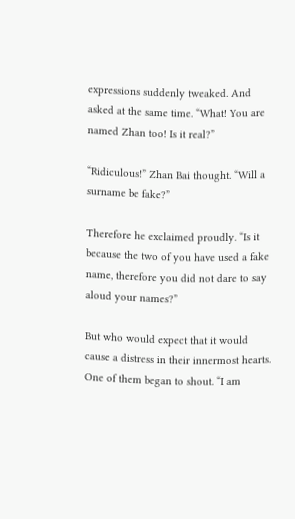expressions suddenly tweaked. And asked at the same time. “What! You are named Zhan too! Is it real?”

“Ridiculous!” Zhan Bai thought. “Will a surname be fake?”

Therefore he exclaimed proudly. “Is it because the two of you have used a fake name, therefore you did not dare to say aloud your names?”

But who would expect that it would cause a distress in their innermost hearts. One of them began to shout. “I am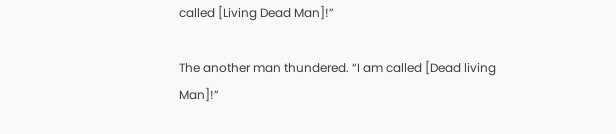called [Living Dead Man]!”

The another man thundered. “I am called [Dead living Man]!”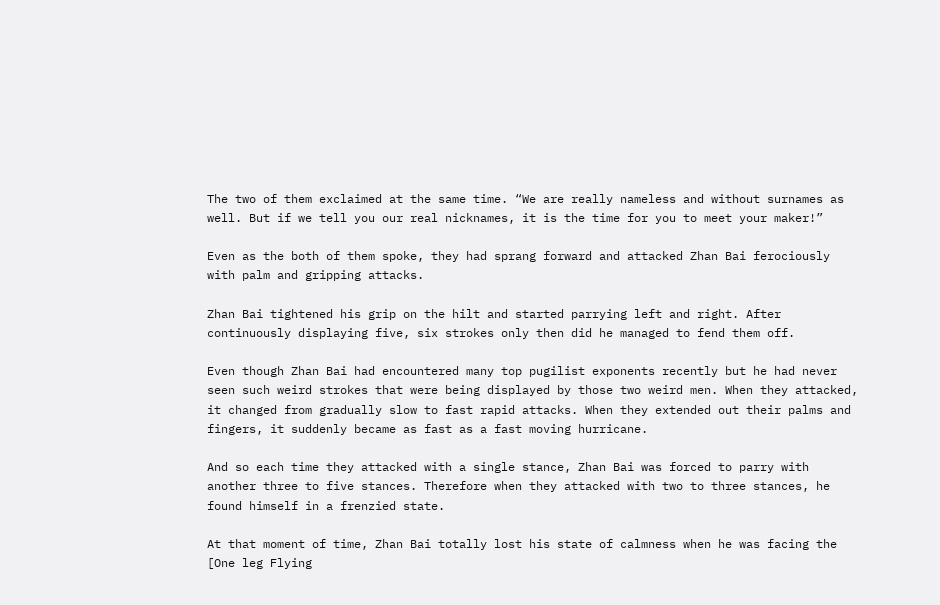The two of them exclaimed at the same time. “We are really nameless and without surnames as well. But if we tell you our real nicknames, it is the time for you to meet your maker!”

Even as the both of them spoke, they had sprang forward and attacked Zhan Bai ferociously with palm and gripping attacks.

Zhan Bai tightened his grip on the hilt and started parrying left and right. After continuously displaying five, six strokes only then did he managed to fend them off.

Even though Zhan Bai had encountered many top pugilist exponents recently but he had never seen such weird strokes that were being displayed by those two weird men. When they attacked, it changed from gradually slow to fast rapid attacks. When they extended out their palms and fingers, it suddenly became as fast as a fast moving hurricane.

And so each time they attacked with a single stance, Zhan Bai was forced to parry with another three to five stances. Therefore when they attacked with two to three stances, he found himself in a frenzied state.

At that moment of time, Zhan Bai totally lost his state of calmness when he was facing the [One leg Flying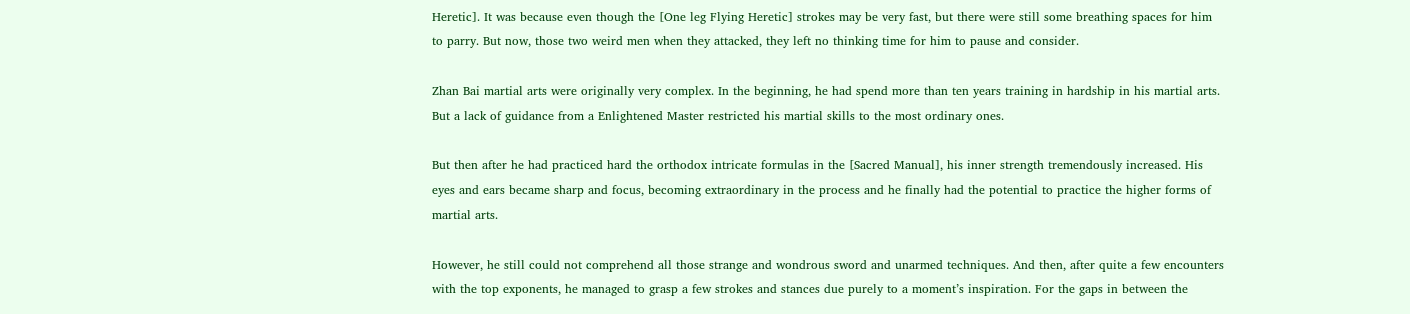Heretic]. It was because even though the [One leg Flying Heretic] strokes may be very fast, but there were still some breathing spaces for him to parry. But now, those two weird men when they attacked, they left no thinking time for him to pause and consider.

Zhan Bai martial arts were originally very complex. In the beginning, he had spend more than ten years training in hardship in his martial arts. But a lack of guidance from a Enlightened Master restricted his martial skills to the most ordinary ones.

But then after he had practiced hard the orthodox intricate formulas in the [Sacred Manual], his inner strength tremendously increased. His eyes and ears became sharp and focus, becoming extraordinary in the process and he finally had the potential to practice the higher forms of martial arts.

However, he still could not comprehend all those strange and wondrous sword and unarmed techniques. And then, after quite a few encounters with the top exponents, he managed to grasp a few strokes and stances due purely to a moment’s inspiration. For the gaps in between the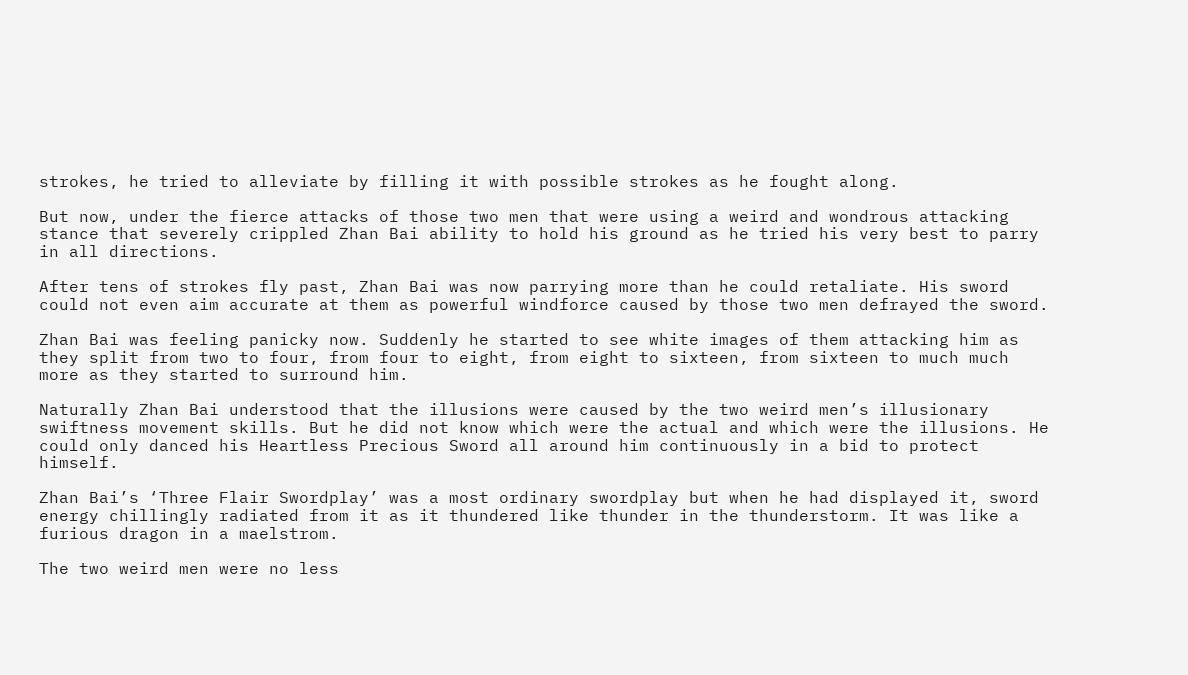strokes, he tried to alleviate by filling it with possible strokes as he fought along.

But now, under the fierce attacks of those two men that were using a weird and wondrous attacking stance that severely crippled Zhan Bai ability to hold his ground as he tried his very best to parry in all directions.

After tens of strokes fly past, Zhan Bai was now parrying more than he could retaliate. His sword could not even aim accurate at them as powerful windforce caused by those two men defrayed the sword.

Zhan Bai was feeling panicky now. Suddenly he started to see white images of them attacking him as they split from two to four, from four to eight, from eight to sixteen, from sixteen to much much more as they started to surround him.

Naturally Zhan Bai understood that the illusions were caused by the two weird men’s illusionary swiftness movement skills. But he did not know which were the actual and which were the illusions. He could only danced his Heartless Precious Sword all around him continuously in a bid to protect himself.

Zhan Bai’s ‘Three Flair Swordplay’ was a most ordinary swordplay but when he had displayed it, sword energy chillingly radiated from it as it thundered like thunder in the thunderstorm. It was like a furious dragon in a maelstrom.

The two weird men were no less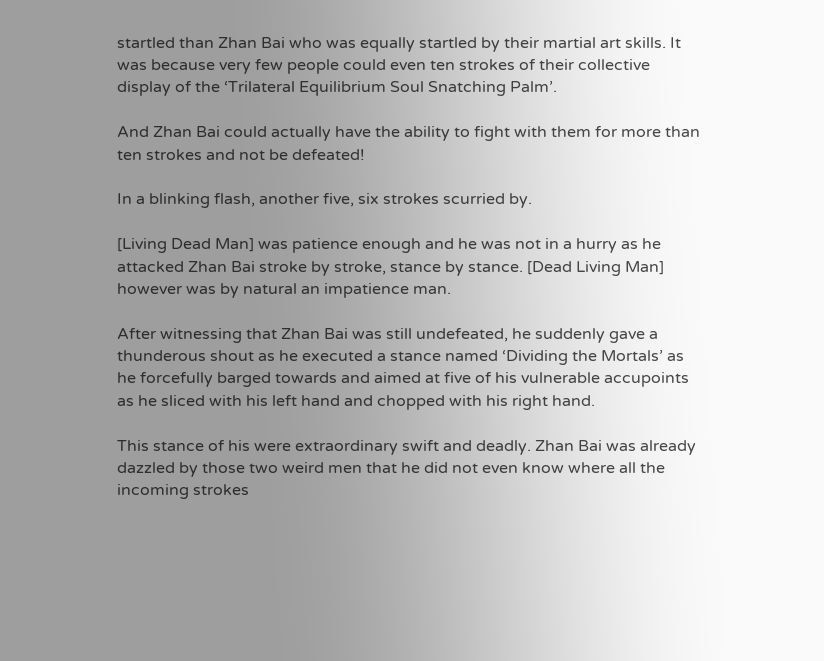startled than Zhan Bai who was equally startled by their martial art skills. It was because very few people could even ten strokes of their collective display of the ‘Trilateral Equilibrium Soul Snatching Palm’.

And Zhan Bai could actually have the ability to fight with them for more than ten strokes and not be defeated!

In a blinking flash, another five, six strokes scurried by.

[Living Dead Man] was patience enough and he was not in a hurry as he attacked Zhan Bai stroke by stroke, stance by stance. [Dead Living Man] however was by natural an impatience man.

After witnessing that Zhan Bai was still undefeated, he suddenly gave a thunderous shout as he executed a stance named ‘Dividing the Mortals’ as he forcefully barged towards and aimed at five of his vulnerable accupoints as he sliced with his left hand and chopped with his right hand.

This stance of his were extraordinary swift and deadly. Zhan Bai was already dazzled by those two weird men that he did not even know where all the incoming strokes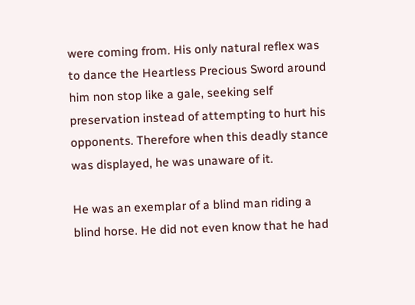were coming from. His only natural reflex was to dance the Heartless Precious Sword around him non stop like a gale, seeking self preservation instead of attempting to hurt his opponents. Therefore when this deadly stance was displayed, he was unaware of it.

He was an exemplar of a blind man riding a blind horse. He did not even know that he had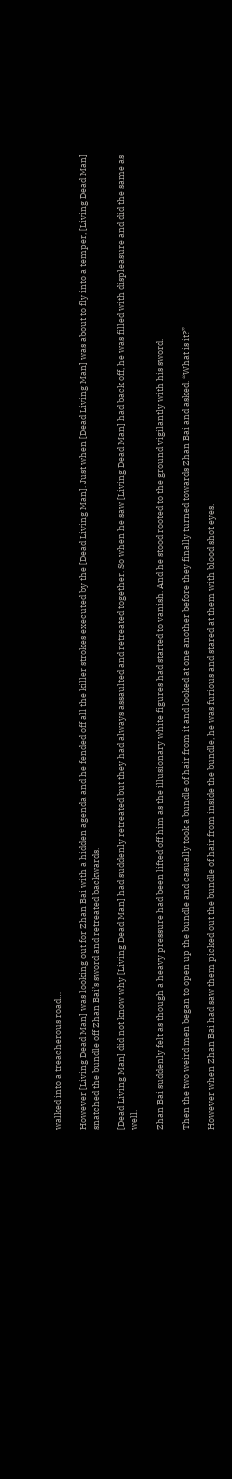walked into a treacherous road…

However [Living Dead Man] was looking out for Zhan Bai with a hidden agenda and he fended off all the killer strokes executed by the [Dead Living Man]. Just when [Dead Living Man] was about to fly into a temper, [Living Dead Man] snatched the bundle off Zhan Bai’s sword and retreated backwards.

[Dead Living Man] did not know why [Living Dead Man] had suddenly retreated but they had always assaulted and retreated together. So when he saw [Living Dead Man] had back off, he was filled with displeasure and did the same as well.

Zhan Bai suddenly felt as though a heavy pressure had been lifted off him as the illusionary white figures had started to vanish. And he stood rooted to the ground vigilantly with his sword.

Then the two weird men began to open up the bundle and casually took a bundle of hair from it and looked at one another before they finally turned towards Zhan Bai and asked. “What is it?”

However when Zhan Bai had saw them picked out the bundle of hair from inside the bundle, he was furious and stared at them with blood shot eyes.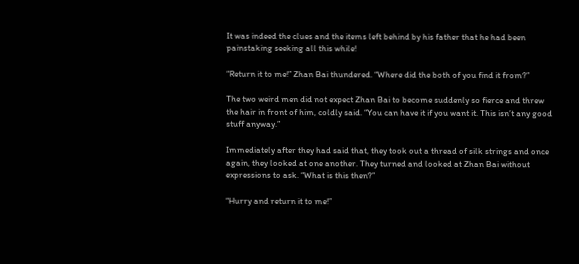It was indeed the clues and the items left behind by his father that he had been painstaking seeking all this while!

“Return it to me!” Zhan Bai thundered. “Where did the both of you find it from?”

The two weird men did not expect Zhan Bai to become suddenly so fierce and threw the hair in front of him, coldly said. “You can have it if you want it. This isn’t any good stuff anyway.”

Immediately after they had said that, they took out a thread of silk strings and once again, they looked at one another. They turned and looked at Zhan Bai without expressions to ask. “What is this then?”

“Hurry and return it to me!”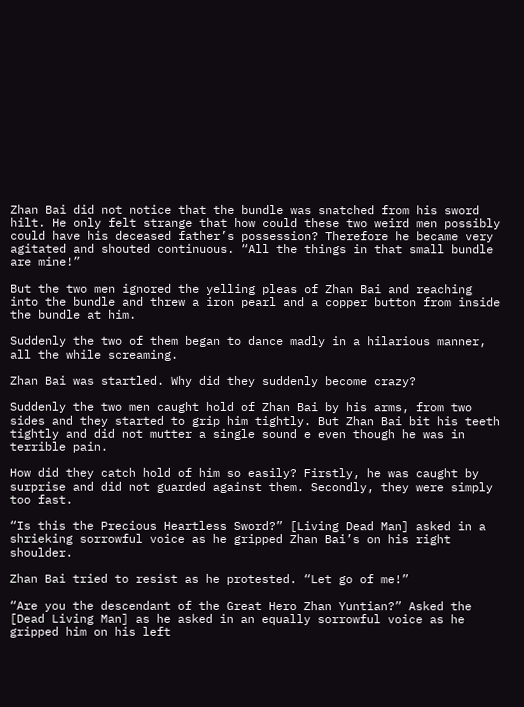Zhan Bai did not notice that the bundle was snatched from his sword hilt. He only felt strange that how could these two weird men possibly could have his deceased father’s possession? Therefore he became very agitated and shouted continuous. “All the things in that small bundle are mine!”

But the two men ignored the yelling pleas of Zhan Bai and reaching into the bundle and threw a iron pearl and a copper button from inside the bundle at him.

Suddenly the two of them began to dance madly in a hilarious manner, all the while screaming.

Zhan Bai was startled. Why did they suddenly become crazy?

Suddenly the two men caught hold of Zhan Bai by his arms, from two sides and they started to grip him tightly. But Zhan Bai bit his teeth tightly and did not mutter a single sound e even though he was in terrible pain.

How did they catch hold of him so easily? Firstly, he was caught by surprise and did not guarded against them. Secondly, they were simply too fast.

“Is this the Precious Heartless Sword?” [Living Dead Man] asked in a shrieking sorrowful voice as he gripped Zhan Bai’s on his right shoulder.

Zhan Bai tried to resist as he protested. “Let go of me!”

“Are you the descendant of the Great Hero Zhan Yuntian?” Asked the [Dead Living Man] as he asked in an equally sorrowful voice as he gripped him on his left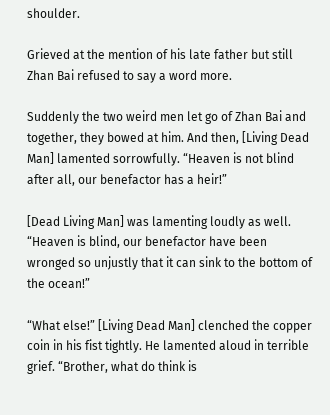shoulder.

Grieved at the mention of his late father but still Zhan Bai refused to say a word more.

Suddenly the two weird men let go of Zhan Bai and together, they bowed at him. And then, [Living Dead Man] lamented sorrowfully. “Heaven is not blind after all, our benefactor has a heir!”

[Dead Living Man] was lamenting loudly as well. “Heaven is blind, our benefactor have been wronged so unjustly that it can sink to the bottom of the ocean!”

“What else!” [Living Dead Man] clenched the copper coin in his fist tightly. He lamented aloud in terrible grief. “Brother, what do think is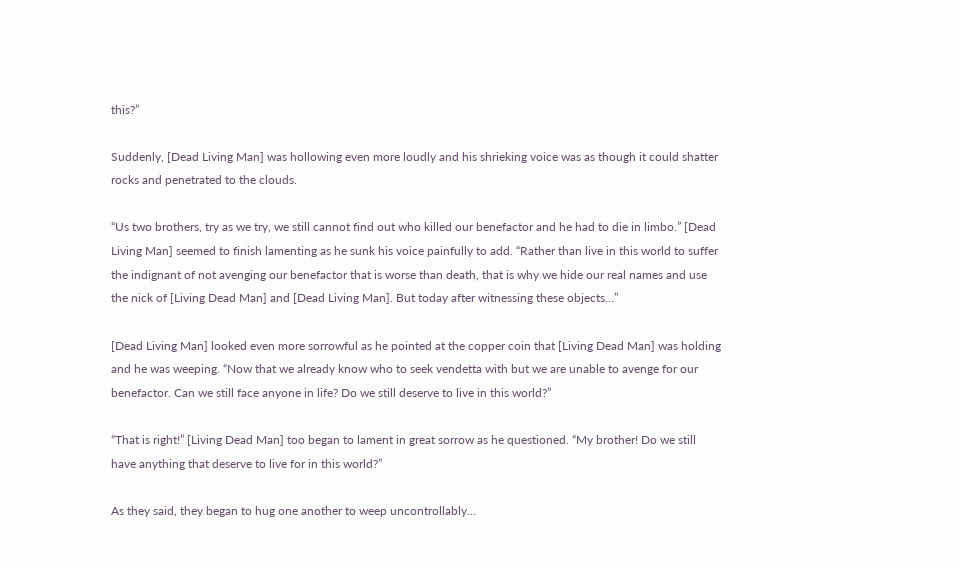this?”

Suddenly, [Dead Living Man] was hollowing even more loudly and his shrieking voice was as though it could shatter rocks and penetrated to the clouds.

“Us two brothers, try as we try, we still cannot find out who killed our benefactor and he had to die in limbo.” [Dead Living Man] seemed to finish lamenting as he sunk his voice painfully to add. “Rather than live in this world to suffer the indignant of not avenging our benefactor that is worse than death, that is why we hide our real names and use the nick of [Living Dead Man] and [Dead Living Man]. But today after witnessing these objects…”

[Dead Living Man] looked even more sorrowful as he pointed at the copper coin that [Living Dead Man] was holding and he was weeping. “Now that we already know who to seek vendetta with but we are unable to avenge for our benefactor. Can we still face anyone in life? Do we still deserve to live in this world?”

“That is right!” [Living Dead Man] too began to lament in great sorrow as he questioned. “My brother! Do we still have anything that deserve to live for in this world?”

As they said, they began to hug one another to weep uncontrollably…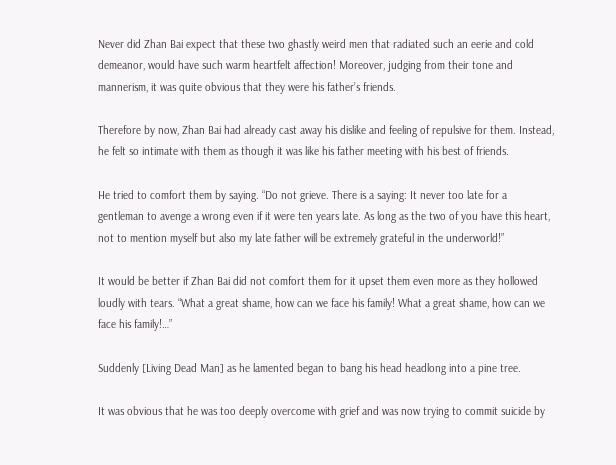Never did Zhan Bai expect that these two ghastly weird men that radiated such an eerie and cold demeanor, would have such warm heartfelt affection! Moreover, judging from their tone and mannerism, it was quite obvious that they were his father’s friends.

Therefore by now, Zhan Bai had already cast away his dislike and feeling of repulsive for them. Instead, he felt so intimate with them as though it was like his father meeting with his best of friends.

He tried to comfort them by saying. “Do not grieve. There is a saying: It never too late for a gentleman to avenge a wrong even if it were ten years late. As long as the two of you have this heart, not to mention myself but also my late father will be extremely grateful in the underworld!”

It would be better if Zhan Bai did not comfort them for it upset them even more as they hollowed loudly with tears. “What a great shame, how can we face his family! What a great shame, how can we face his family!…”

Suddenly [Living Dead Man] as he lamented began to bang his head headlong into a pine tree.

It was obvious that he was too deeply overcome with grief and was now trying to commit suicide by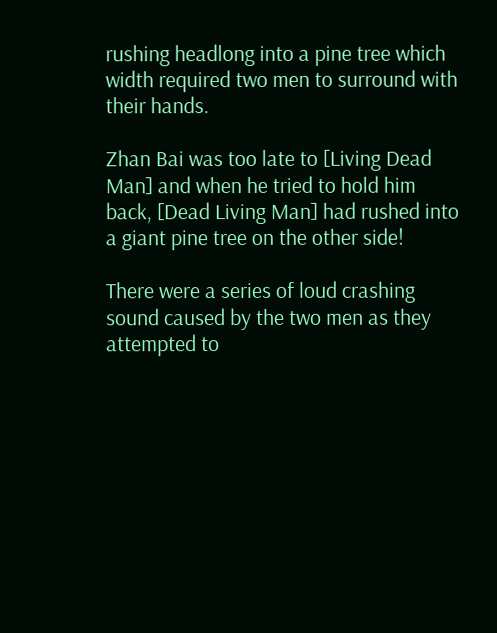rushing headlong into a pine tree which width required two men to surround with their hands.

Zhan Bai was too late to [Living Dead Man] and when he tried to hold him back, [Dead Living Man] had rushed into a giant pine tree on the other side!

There were a series of loud crashing sound caused by the two men as they attempted to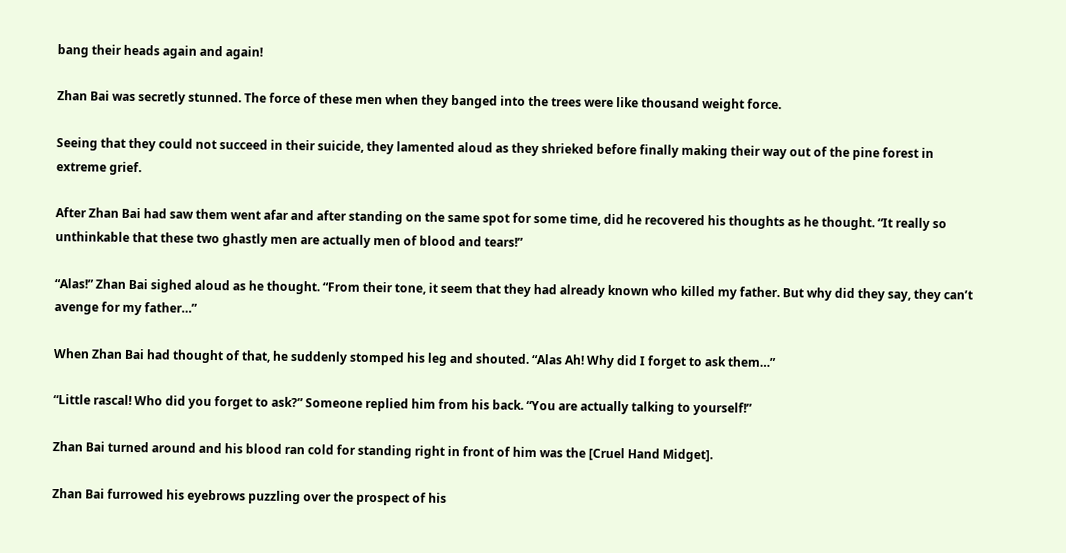bang their heads again and again!

Zhan Bai was secretly stunned. The force of these men when they banged into the trees were like thousand weight force.

Seeing that they could not succeed in their suicide, they lamented aloud as they shrieked before finally making their way out of the pine forest in extreme grief.

After Zhan Bai had saw them went afar and after standing on the same spot for some time, did he recovered his thoughts as he thought. “It really so unthinkable that these two ghastly men are actually men of blood and tears!”

“Alas!” Zhan Bai sighed aloud as he thought. “From their tone, it seem that they had already known who killed my father. But why did they say, they can’t avenge for my father…”

When Zhan Bai had thought of that, he suddenly stomped his leg and shouted. “Alas Ah! Why did I forget to ask them…”

“Little rascal! Who did you forget to ask?” Someone replied him from his back. “You are actually talking to yourself!”

Zhan Bai turned around and his blood ran cold for standing right in front of him was the [Cruel Hand Midget].

Zhan Bai furrowed his eyebrows puzzling over the prospect of his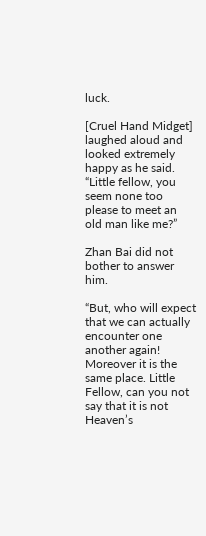luck.

[Cruel Hand Midget] laughed aloud and looked extremely happy as he said. “Little fellow, you seem none too please to meet an old man like me?”

Zhan Bai did not bother to answer him.

“But, who will expect that we can actually encounter one another again! Moreover it is the same place. Little Fellow, can you not say that it is not Heaven’s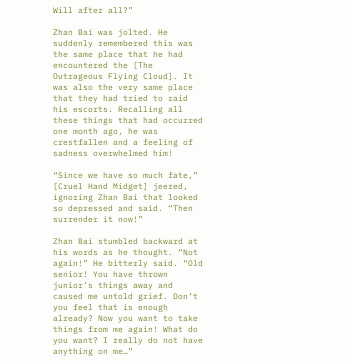Will after all?”

Zhan Bai was jolted. He suddenly remembered this was the same place that he had encountered the [The Outrageous Flying Cloud]. It was also the very same place that they had tried to raid his escorts. Recalling all these things that had occurred one month ago, he was crestfallen and a feeling of sadness overwhelmed him!

“Since we have so much fate,” [Cruel Hand Midget] jeered, ignoring Zhan Bai that looked so depressed and said. “Then surrender it now!”

Zhan Bai stumbled backward at his words as he thought. “Not again!” He bitterly said. “Old senior! You have thrown junior’s things away and caused me untold grief. Don’t you feel that is enough already? Now you want to take things from me again! What do you want? I really do not have anything on me…”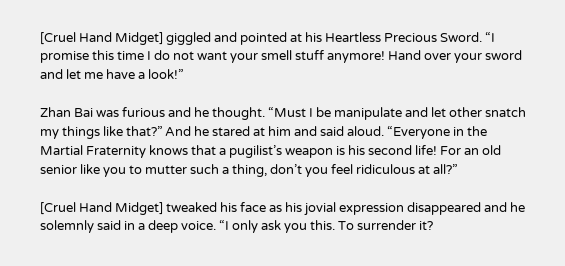[Cruel Hand Midget] giggled and pointed at his Heartless Precious Sword. “I promise this time I do not want your smell stuff anymore! Hand over your sword and let me have a look!”

Zhan Bai was furious and he thought. “Must I be manipulate and let other snatch my things like that?” And he stared at him and said aloud. “Everyone in the Martial Fraternity knows that a pugilist’s weapon is his second life! For an old senior like you to mutter such a thing, don’t you feel ridiculous at all?”

[Cruel Hand Midget] tweaked his face as his jovial expression disappeared and he solemnly said in a deep voice. “I only ask you this. To surrender it?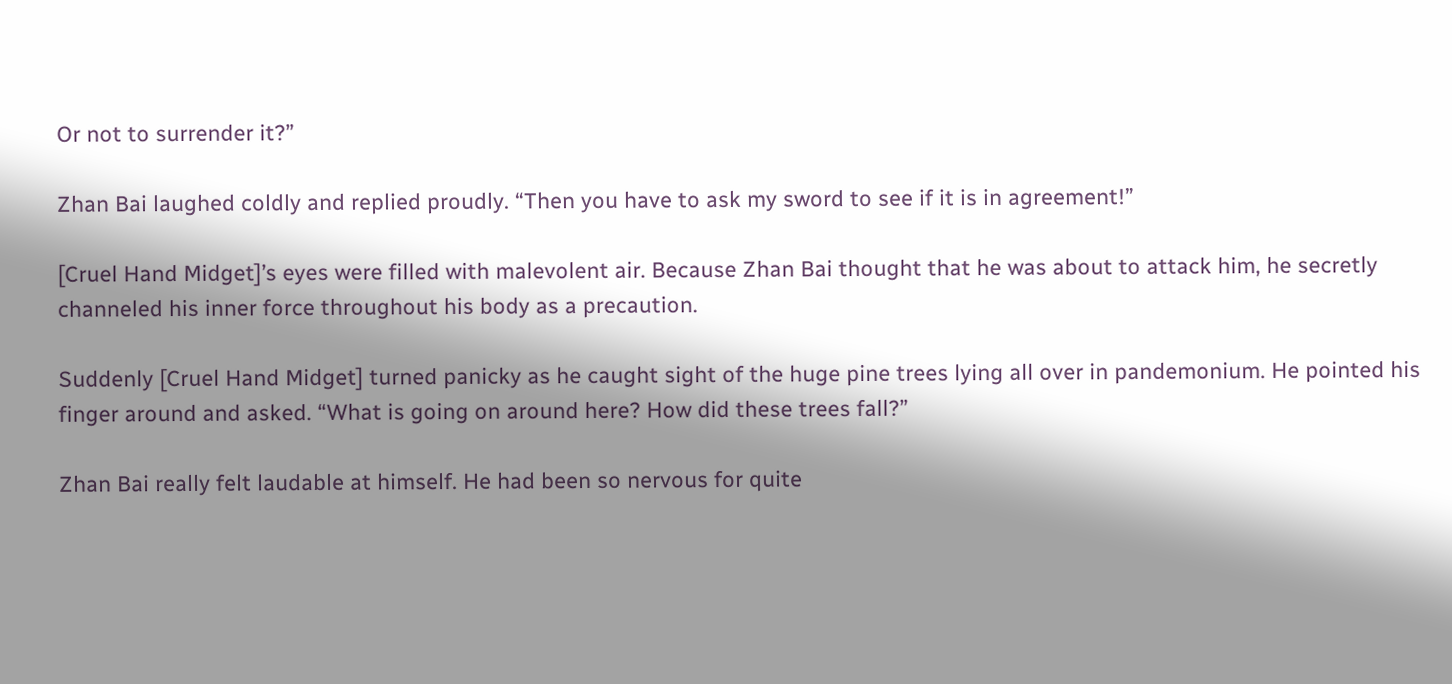Or not to surrender it?”

Zhan Bai laughed coldly and replied proudly. “Then you have to ask my sword to see if it is in agreement!”

[Cruel Hand Midget]’s eyes were filled with malevolent air. Because Zhan Bai thought that he was about to attack him, he secretly channeled his inner force throughout his body as a precaution.

Suddenly [Cruel Hand Midget] turned panicky as he caught sight of the huge pine trees lying all over in pandemonium. He pointed his finger around and asked. “What is going on around here? How did these trees fall?”

Zhan Bai really felt laudable at himself. He had been so nervous for quite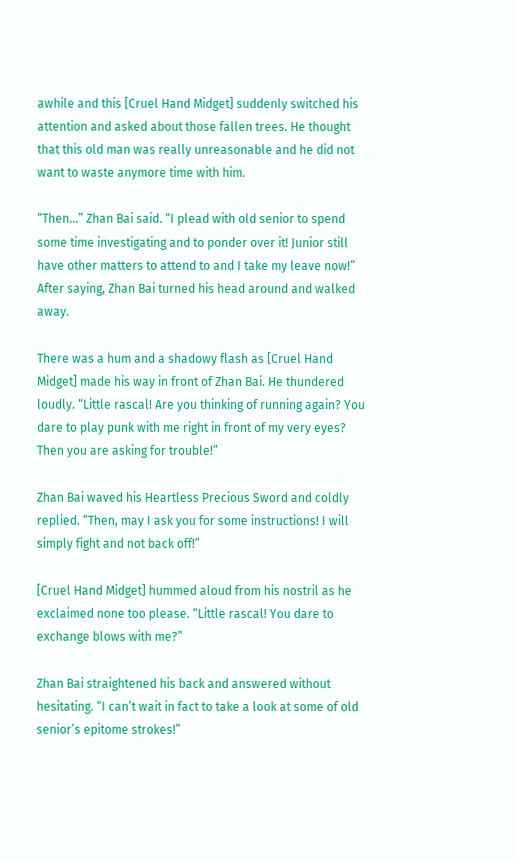awhile and this [Cruel Hand Midget] suddenly switched his attention and asked about those fallen trees. He thought that this old man was really unreasonable and he did not want to waste anymore time with him.

“Then…” Zhan Bai said. “I plead with old senior to spend some time investigating and to ponder over it! Junior still have other matters to attend to and I take my leave now!” After saying, Zhan Bai turned his head around and walked away.

There was a hum and a shadowy flash as [Cruel Hand Midget] made his way in front of Zhan Bai. He thundered loudly. “Little rascal! Are you thinking of running again? You dare to play punk with me right in front of my very eyes? Then you are asking for trouble!”

Zhan Bai waved his Heartless Precious Sword and coldly replied. “Then, may I ask you for some instructions! I will simply fight and not back off!”

[Cruel Hand Midget] hummed aloud from his nostril as he exclaimed none too please. “Little rascal! You dare to exchange blows with me?”

Zhan Bai straightened his back and answered without hesitating. “I can’t wait in fact to take a look at some of old senior’s epitome strokes!”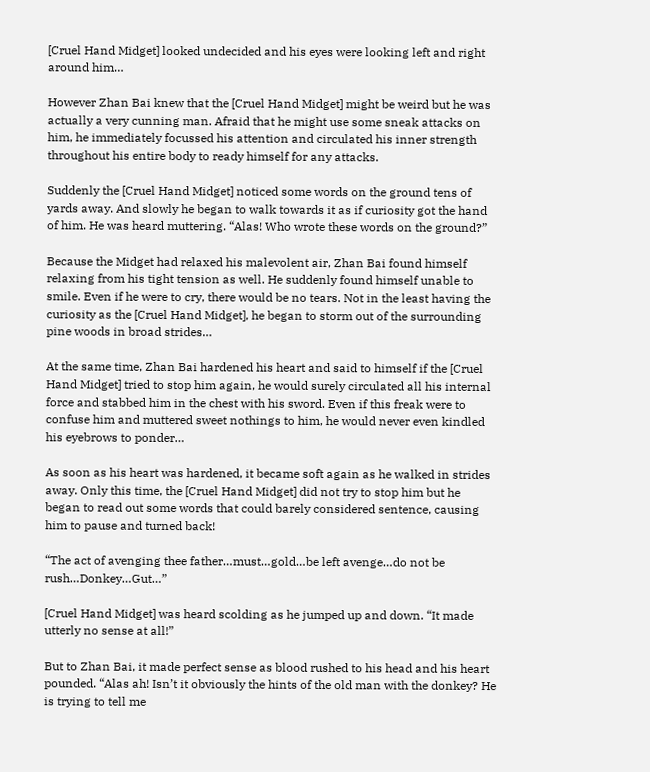[Cruel Hand Midget] looked undecided and his eyes were looking left and right around him…

However Zhan Bai knew that the [Cruel Hand Midget] might be weird but he was actually a very cunning man. Afraid that he might use some sneak attacks on him, he immediately focussed his attention and circulated his inner strength throughout his entire body to ready himself for any attacks.

Suddenly the [Cruel Hand Midget] noticed some words on the ground tens of yards away. And slowly he began to walk towards it as if curiosity got the hand of him. He was heard muttering. “Alas! Who wrote these words on the ground?”

Because the Midget had relaxed his malevolent air, Zhan Bai found himself relaxing from his tight tension as well. He suddenly found himself unable to smile. Even if he were to cry, there would be no tears. Not in the least having the curiosity as the [Cruel Hand Midget], he began to storm out of the surrounding pine woods in broad strides…

At the same time, Zhan Bai hardened his heart and said to himself if the [Cruel Hand Midget] tried to stop him again, he would surely circulated all his internal force and stabbed him in the chest with his sword. Even if this freak were to confuse him and muttered sweet nothings to him, he would never even kindled his eyebrows to ponder…

As soon as his heart was hardened, it became soft again as he walked in strides away. Only this time, the [Cruel Hand Midget] did not try to stop him but he began to read out some words that could barely considered sentence, causing him to pause and turned back!

“The act of avenging thee father…must…gold…be left avenge…do not be rush…Donkey…Gut…”

[Cruel Hand Midget] was heard scolding as he jumped up and down. “It made utterly no sense at all!”

But to Zhan Bai, it made perfect sense as blood rushed to his head and his heart pounded. “Alas ah! Isn’t it obviously the hints of the old man with the donkey? He is trying to tell me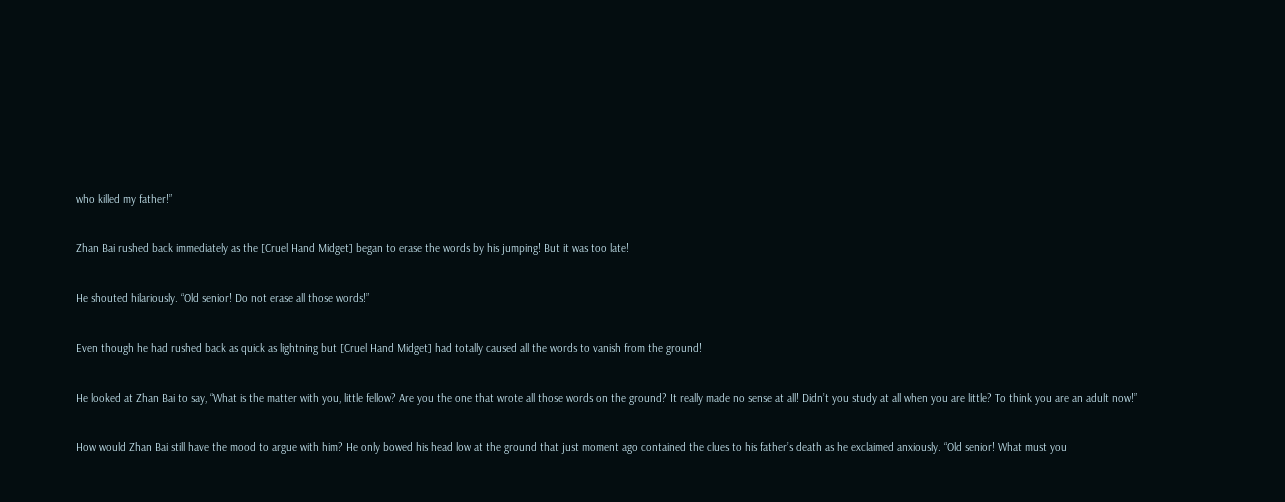who killed my father!”

Zhan Bai rushed back immediately as the [Cruel Hand Midget] began to erase the words by his jumping! But it was too late!

He shouted hilariously. “Old senior! Do not erase all those words!”

Even though he had rushed back as quick as lightning but [Cruel Hand Midget] had totally caused all the words to vanish from the ground!

He looked at Zhan Bai to say, “What is the matter with you, little fellow? Are you the one that wrote all those words on the ground? It really made no sense at all! Didn’t you study at all when you are little? To think you are an adult now!”

How would Zhan Bai still have the mood to argue with him? He only bowed his head low at the ground that just moment ago contained the clues to his father’s death as he exclaimed anxiously. “Old senior! What must you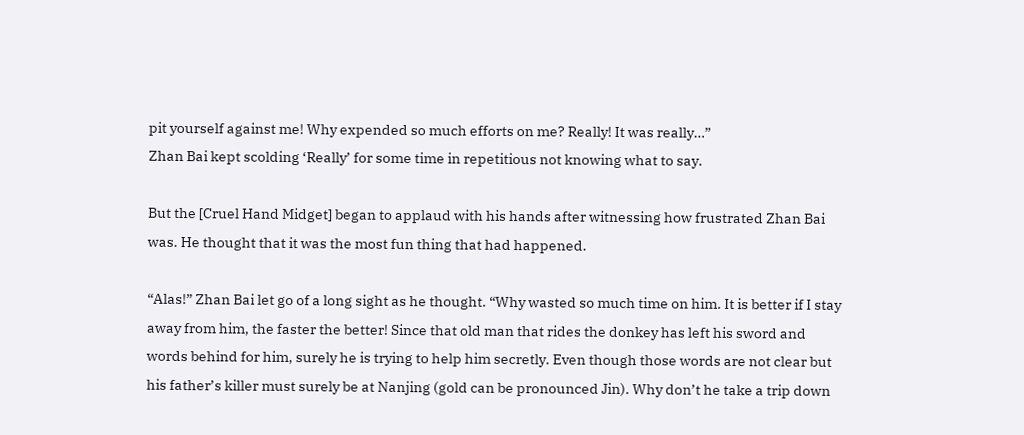pit yourself against me! Why expended so much efforts on me? Really! It was really…”
Zhan Bai kept scolding ‘Really’ for some time in repetitious not knowing what to say.

But the [Cruel Hand Midget] began to applaud with his hands after witnessing how frustrated Zhan Bai was. He thought that it was the most fun thing that had happened.

“Alas!” Zhan Bai let go of a long sight as he thought. “Why wasted so much time on him. It is better if I stay away from him, the faster the better! Since that old man that rides the donkey has left his sword and words behind for him, surely he is trying to help him secretly. Even though those words are not clear but his father’s killer must surely be at Nanjing (gold can be pronounced Jin). Why don’t he take a trip down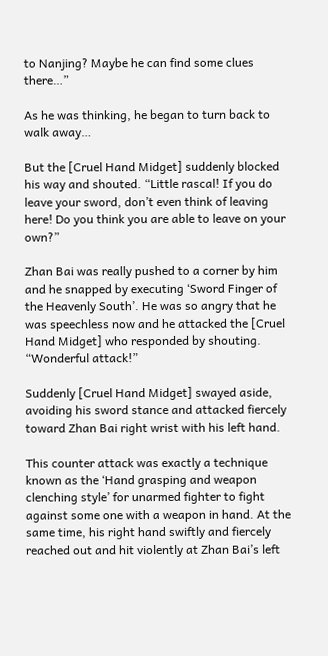to Nanjing? Maybe he can find some clues there…”

As he was thinking, he began to turn back to walk away…

But the [Cruel Hand Midget] suddenly blocked his way and shouted. “Little rascal! If you do leave your sword, don’t even think of leaving here! Do you think you are able to leave on your own?”

Zhan Bai was really pushed to a corner by him and he snapped by executing ‘Sword Finger of the Heavenly South’. He was so angry that he was speechless now and he attacked the [Cruel Hand Midget] who responded by shouting. “Wonderful attack!”

Suddenly [Cruel Hand Midget] swayed aside, avoiding his sword stance and attacked fiercely toward Zhan Bai right wrist with his left hand.

This counter attack was exactly a technique known as the ‘Hand grasping and weapon clenching style’ for unarmed fighter to fight against some one with a weapon in hand. At the same time, his right hand swiftly and fiercely reached out and hit violently at Zhan Bai’s left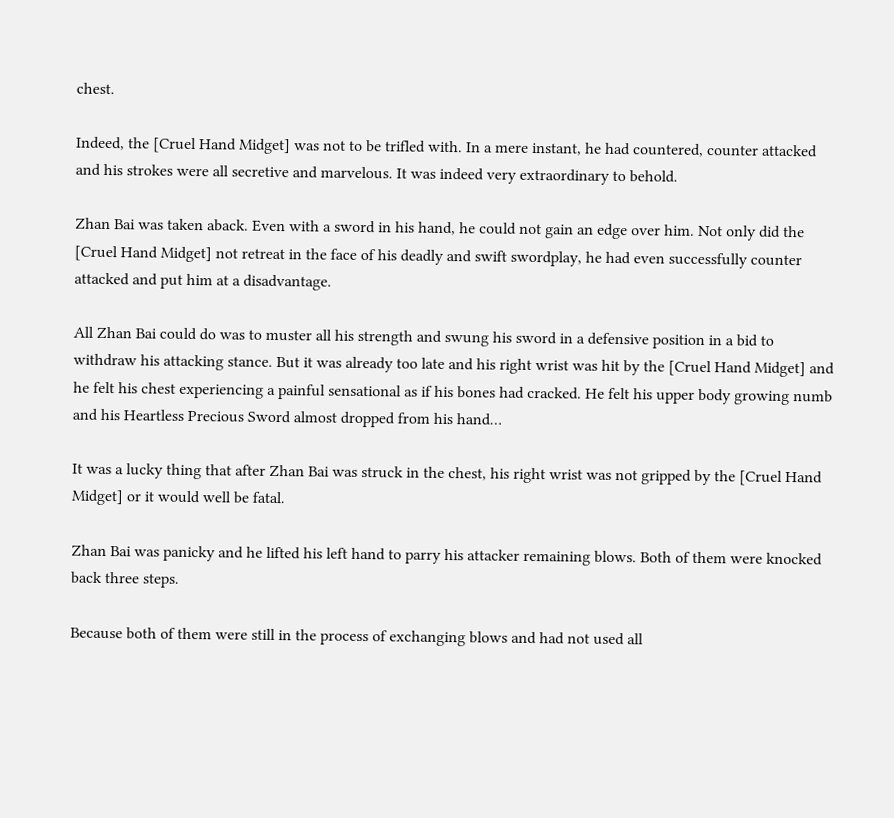chest.

Indeed, the [Cruel Hand Midget] was not to be trifled with. In a mere instant, he had countered, counter attacked and his strokes were all secretive and marvelous. It was indeed very extraordinary to behold.

Zhan Bai was taken aback. Even with a sword in his hand, he could not gain an edge over him. Not only did the [Cruel Hand Midget] not retreat in the face of his deadly and swift swordplay, he had even successfully counter attacked and put him at a disadvantage.

All Zhan Bai could do was to muster all his strength and swung his sword in a defensive position in a bid to withdraw his attacking stance. But it was already too late and his right wrist was hit by the [Cruel Hand Midget] and he felt his chest experiencing a painful sensational as if his bones had cracked. He felt his upper body growing numb and his Heartless Precious Sword almost dropped from his hand…

It was a lucky thing that after Zhan Bai was struck in the chest, his right wrist was not gripped by the [Cruel Hand Midget] or it would well be fatal.

Zhan Bai was panicky and he lifted his left hand to parry his attacker remaining blows. Both of them were knocked back three steps.

Because both of them were still in the process of exchanging blows and had not used all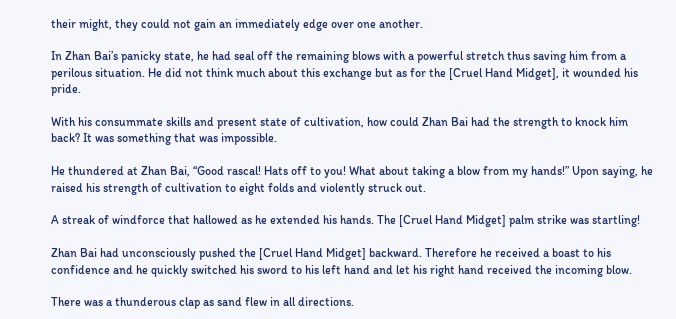their might, they could not gain an immediately edge over one another.

In Zhan Bai’s panicky state, he had seal off the remaining blows with a powerful stretch thus saving him from a perilous situation. He did not think much about this exchange but as for the [Cruel Hand Midget], it wounded his pride.

With his consummate skills and present state of cultivation, how could Zhan Bai had the strength to knock him back? It was something that was impossible.

He thundered at Zhan Bai, “Good rascal! Hats off to you! What about taking a blow from my hands!” Upon saying, he raised his strength of cultivation to eight folds and violently struck out.

A streak of windforce that hallowed as he extended his hands. The [Cruel Hand Midget] palm strike was startling!

Zhan Bai had unconsciously pushed the [Cruel Hand Midget] backward. Therefore he received a boast to his confidence and he quickly switched his sword to his left hand and let his right hand received the incoming blow.

There was a thunderous clap as sand flew in all directions.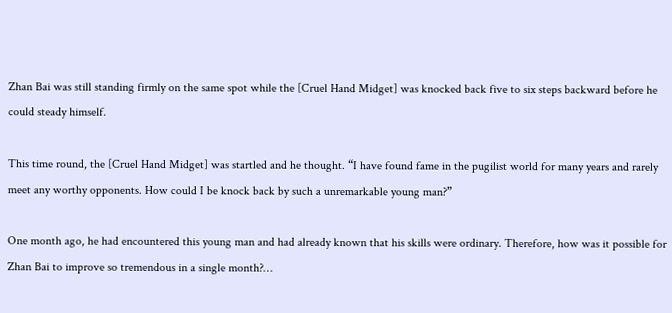Zhan Bai was still standing firmly on the same spot while the [Cruel Hand Midget] was knocked back five to six steps backward before he could steady himself.

This time round, the [Cruel Hand Midget] was startled and he thought. “I have found fame in the pugilist world for many years and rarely meet any worthy opponents. How could I be knock back by such a unremarkable young man?”

One month ago, he had encountered this young man and had already known that his skills were ordinary. Therefore, how was it possible for Zhan Bai to improve so tremendous in a single month?…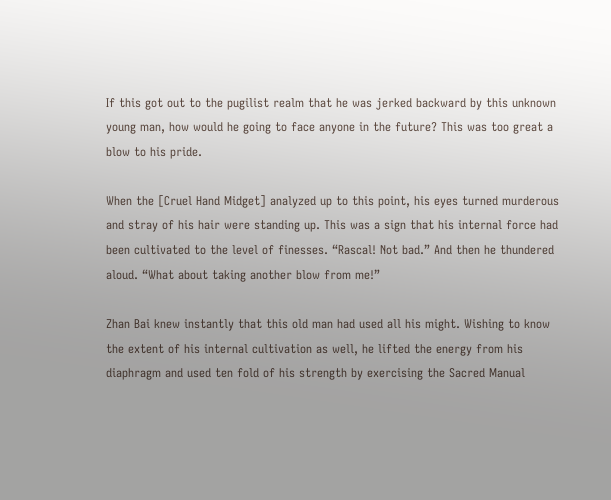If this got out to the pugilist realm that he was jerked backward by this unknown young man, how would he going to face anyone in the future? This was too great a blow to his pride.

When the [Cruel Hand Midget] analyzed up to this point, his eyes turned murderous and stray of his hair were standing up. This was a sign that his internal force had been cultivated to the level of finesses. “Rascal! Not bad.” And then he thundered aloud. “What about taking another blow from me!”

Zhan Bai knew instantly that this old man had used all his might. Wishing to know the extent of his internal cultivation as well, he lifted the energy from his diaphragm and used ten fold of his strength by exercising the Sacred Manual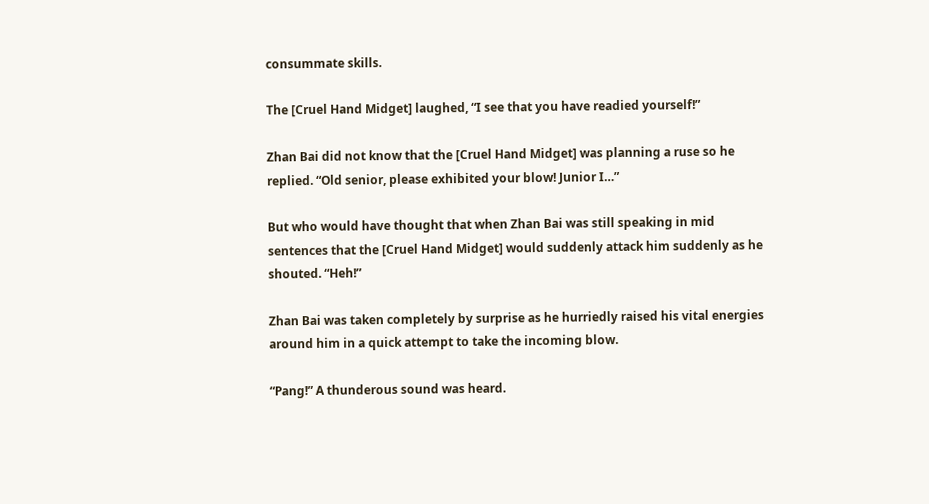consummate skills.

The [Cruel Hand Midget] laughed, “I see that you have readied yourself!”

Zhan Bai did not know that the [Cruel Hand Midget] was planning a ruse so he replied. “Old senior, please exhibited your blow! Junior I…”

But who would have thought that when Zhan Bai was still speaking in mid sentences that the [Cruel Hand Midget] would suddenly attack him suddenly as he shouted. “Heh!”

Zhan Bai was taken completely by surprise as he hurriedly raised his vital energies around him in a quick attempt to take the incoming blow.

“Pang!” A thunderous sound was heard.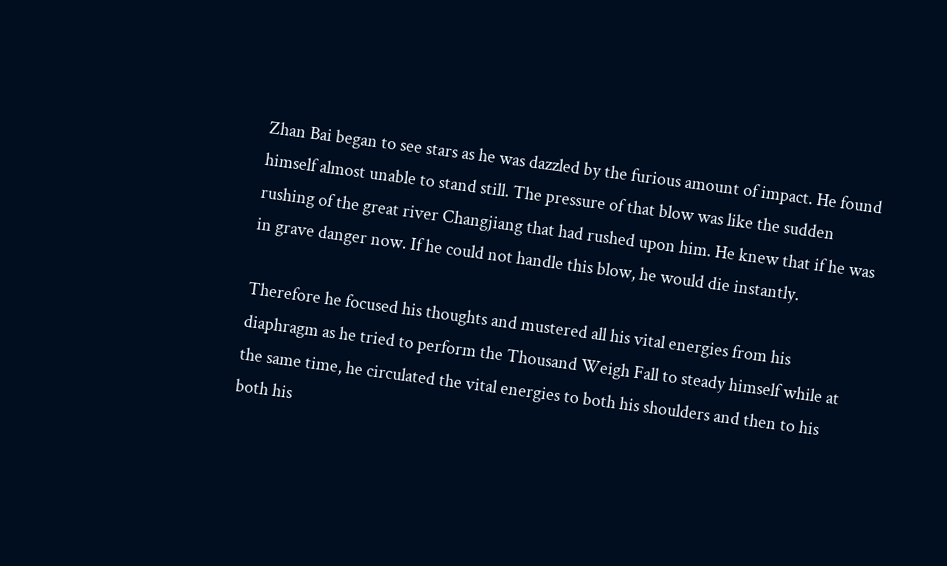Zhan Bai began to see stars as he was dazzled by the furious amount of impact. He found himself almost unable to stand still. The pressure of that blow was like the sudden rushing of the great river Changjiang that had rushed upon him. He knew that if he was in grave danger now. If he could not handle this blow, he would die instantly.

Therefore he focused his thoughts and mustered all his vital energies from his diaphragm as he tried to perform the Thousand Weigh Fall to steady himself while at the same time, he circulated the vital energies to both his shoulders and then to his both his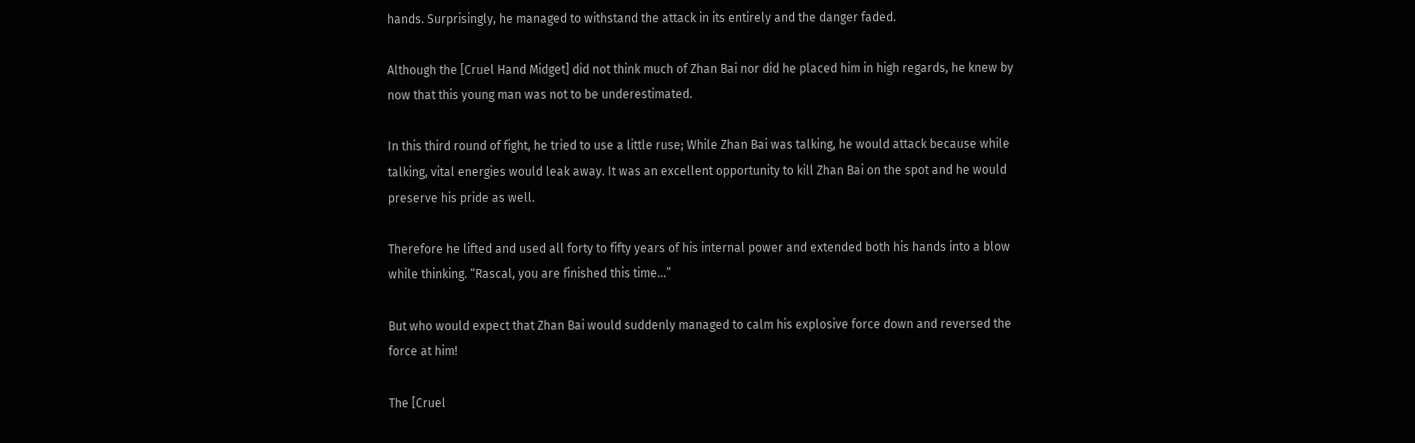hands. Surprisingly, he managed to withstand the attack in its entirely and the danger faded.

Although the [Cruel Hand Midget] did not think much of Zhan Bai nor did he placed him in high regards, he knew by now that this young man was not to be underestimated.

In this third round of fight, he tried to use a little ruse; While Zhan Bai was talking, he would attack because while talking, vital energies would leak away. It was an excellent opportunity to kill Zhan Bai on the spot and he would preserve his pride as well.

Therefore he lifted and used all forty to fifty years of his internal power and extended both his hands into a blow while thinking. “Rascal, you are finished this time…”

But who would expect that Zhan Bai would suddenly managed to calm his explosive force down and reversed the force at him!

The [Cruel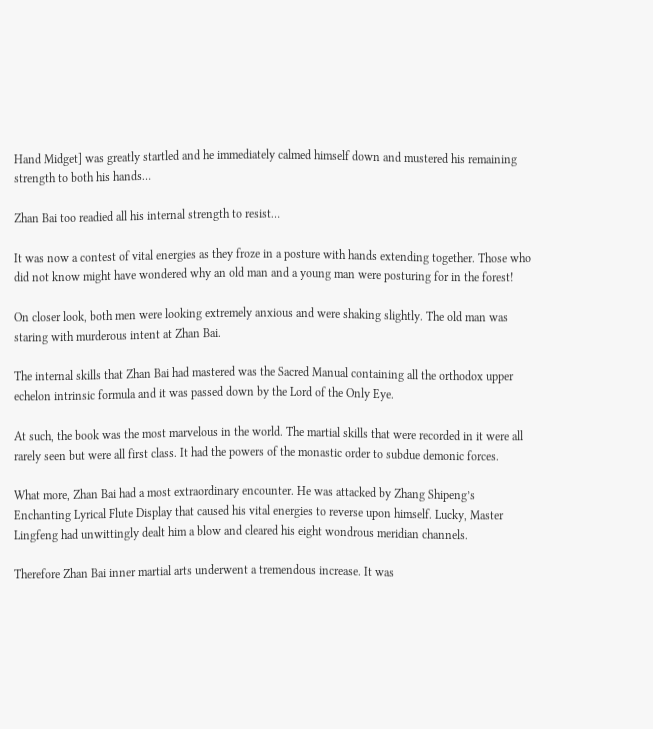Hand Midget] was greatly startled and he immediately calmed himself down and mustered his remaining strength to both his hands…

Zhan Bai too readied all his internal strength to resist…

It was now a contest of vital energies as they froze in a posture with hands extending together. Those who did not know might have wondered why an old man and a young man were posturing for in the forest!

On closer look, both men were looking extremely anxious and were shaking slightly. The old man was staring with murderous intent at Zhan Bai.

The internal skills that Zhan Bai had mastered was the Sacred Manual containing all the orthodox upper echelon intrinsic formula and it was passed down by the Lord of the Only Eye.

At such, the book was the most marvelous in the world. The martial skills that were recorded in it were all rarely seen but were all first class. It had the powers of the monastic order to subdue demonic forces.

What more, Zhan Bai had a most extraordinary encounter. He was attacked by Zhang Shipeng’s Enchanting Lyrical Flute Display that caused his vital energies to reverse upon himself. Lucky, Master Lingfeng had unwittingly dealt him a blow and cleared his eight wondrous meridian channels.

Therefore Zhan Bai inner martial arts underwent a tremendous increase. It was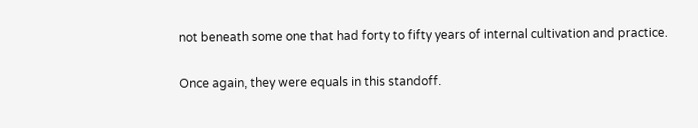not beneath some one that had forty to fifty years of internal cultivation and practice.

Once again, they were equals in this standoff.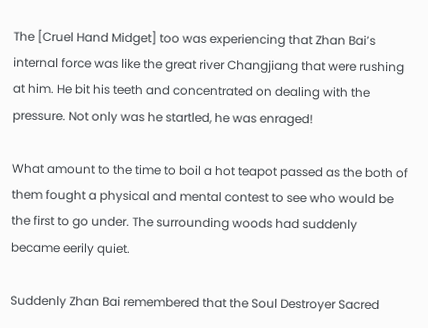The [Cruel Hand Midget] too was experiencing that Zhan Bai’s internal force was like the great river Changjiang that were rushing at him. He bit his teeth and concentrated on dealing with the pressure. Not only was he startled, he was enraged!

What amount to the time to boil a hot teapot passed as the both of them fought a physical and mental contest to see who would be the first to go under. The surrounding woods had suddenly became eerily quiet.

Suddenly Zhan Bai remembered that the Soul Destroyer Sacred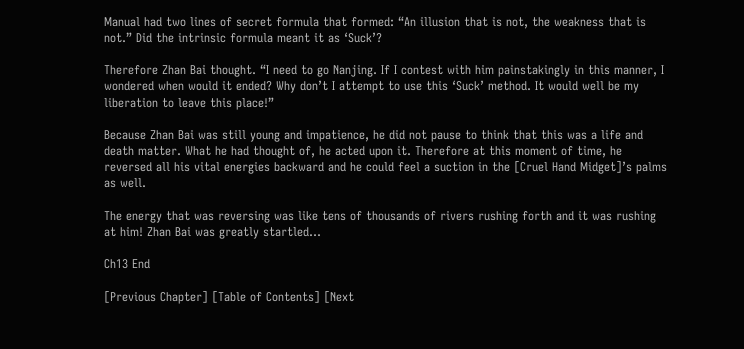Manual had two lines of secret formula that formed: “An illusion that is not, the weakness that is not.” Did the intrinsic formula meant it as ‘Suck’?

Therefore Zhan Bai thought. “I need to go Nanjing. If I contest with him painstakingly in this manner, I wondered when would it ended? Why don’t I attempt to use this ‘Suck’ method. It would well be my liberation to leave this place!”

Because Zhan Bai was still young and impatience, he did not pause to think that this was a life and death matter. What he had thought of, he acted upon it. Therefore at this moment of time, he reversed all his vital energies backward and he could feel a suction in the [Cruel Hand Midget]’s palms as well.

The energy that was reversing was like tens of thousands of rivers rushing forth and it was rushing at him! Zhan Bai was greatly startled…

Ch13 End

[Previous Chapter] [Table of Contents] [Next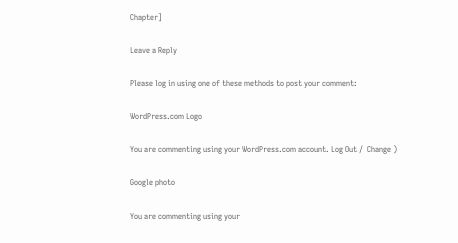Chapter]

Leave a Reply

Please log in using one of these methods to post your comment:

WordPress.com Logo

You are commenting using your WordPress.com account. Log Out /  Change )

Google photo

You are commenting using your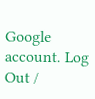Google account. Log Out /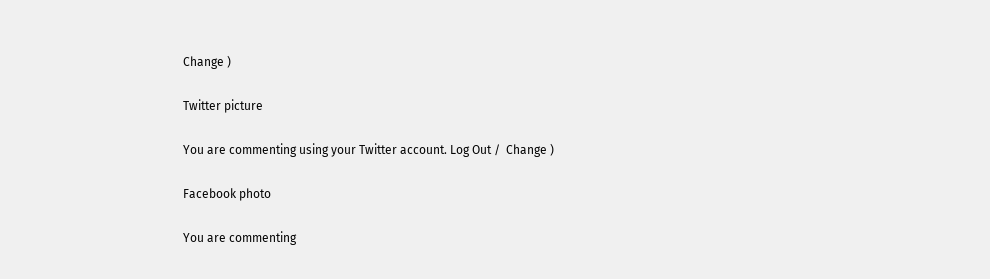Change )

Twitter picture

You are commenting using your Twitter account. Log Out /  Change )

Facebook photo

You are commenting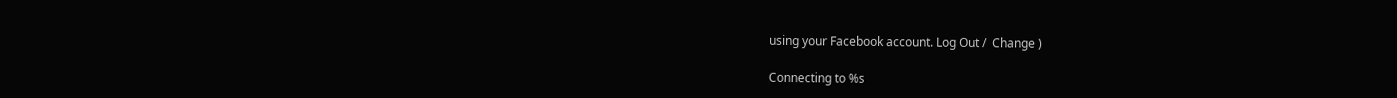using your Facebook account. Log Out /  Change )

Connecting to %s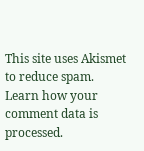This site uses Akismet to reduce spam. Learn how your comment data is processed.